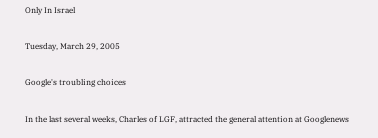Only In Israel

Tuesday, March 29, 2005

Google's troubling choices

In the last several weeks, Charles of LGF, attracted the general attention at Googlenews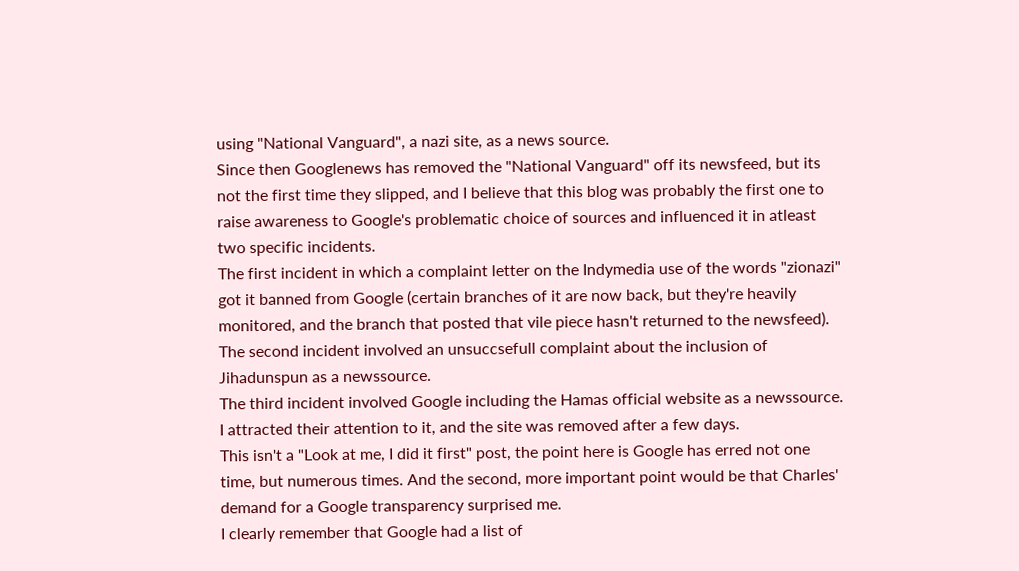using "National Vanguard", a nazi site, as a news source.
Since then Googlenews has removed the "National Vanguard" off its newsfeed, but its not the first time they slipped, and I believe that this blog was probably the first one to raise awareness to Google's problematic choice of sources and influenced it in atleast two specific incidents.
The first incident in which a complaint letter on the Indymedia use of the words "zionazi" got it banned from Google (certain branches of it are now back, but they're heavily monitored, and the branch that posted that vile piece hasn't returned to the newsfeed).
The second incident involved an unsuccsefull complaint about the inclusion of Jihadunspun as a newssource.
The third incident involved Google including the Hamas official website as a newssource. I attracted their attention to it, and the site was removed after a few days.
This isn't a "Look at me, I did it first" post, the point here is Google has erred not one time, but numerous times. And the second, more important point would be that Charles' demand for a Google transparency surprised me.
I clearly remember that Google had a list of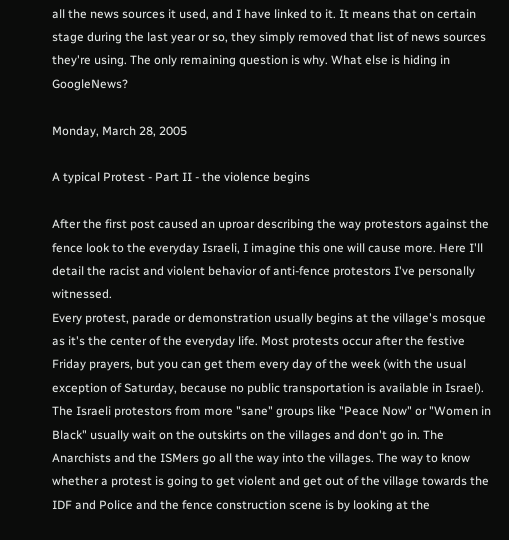all the news sources it used, and I have linked to it. It means that on certain stage during the last year or so, they simply removed that list of news sources they're using. The only remaining question is why. What else is hiding in GoogleNews?

Monday, March 28, 2005

A typical Protest - Part II - the violence begins

After the first post caused an uproar describing the way protestors against the fence look to the everyday Israeli, I imagine this one will cause more. Here I'll detail the racist and violent behavior of anti-fence protestors I've personally witnessed.
Every protest, parade or demonstration usually begins at the village's mosque as it's the center of the everyday life. Most protests occur after the festive Friday prayers, but you can get them every day of the week (with the usual exception of Saturday, because no public transportation is available in Israel). The Israeli protestors from more "sane" groups like "Peace Now" or "Women in Black" usually wait on the outskirts on the villages and don't go in. The Anarchists and the ISMers go all the way into the villages. The way to know whether a protest is going to get violent and get out of the village towards the IDF and Police and the fence construction scene is by looking at the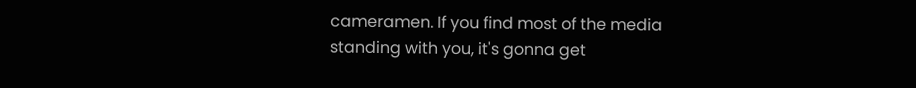cameramen. If you find most of the media standing with you, it's gonna get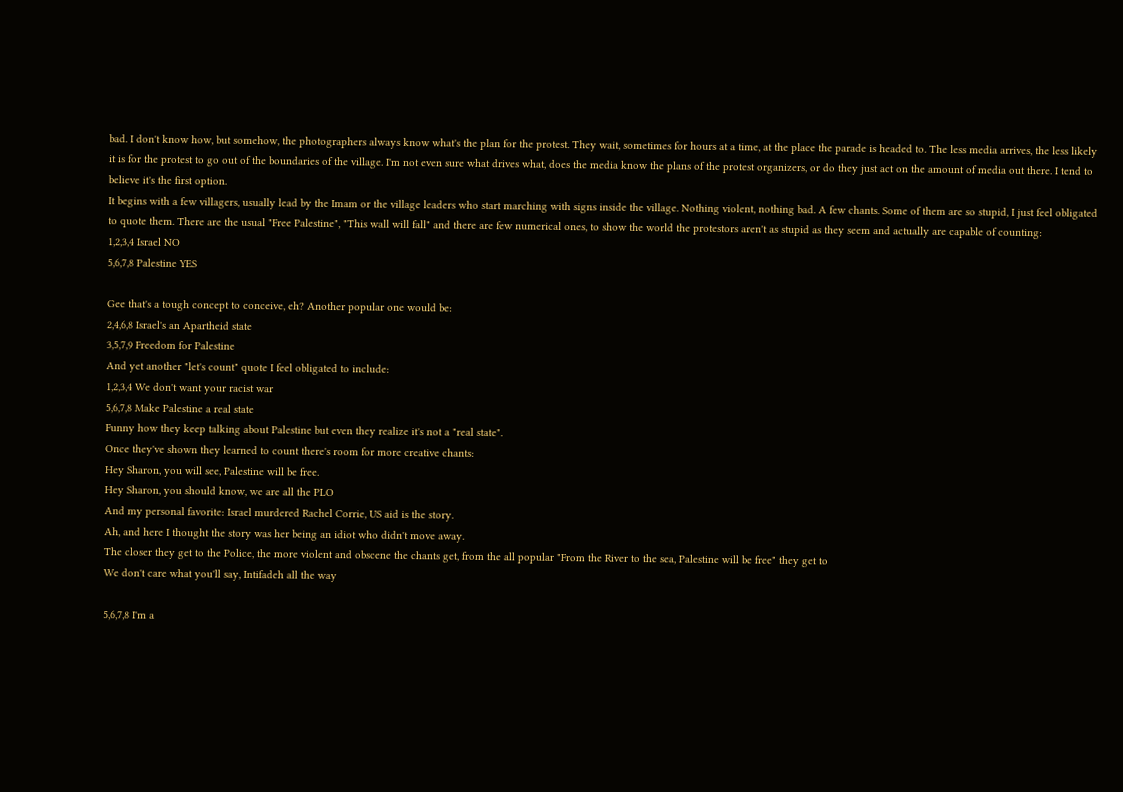bad. I don't know how, but somehow, the photographers always know what's the plan for the protest. They wait, sometimes for hours at a time, at the place the parade is headed to. The less media arrives, the less likely it is for the protest to go out of the boundaries of the village. I'm not even sure what drives what, does the media know the plans of the protest organizers, or do they just act on the amount of media out there. I tend to believe it's the first option.
It begins with a few villagers, usually lead by the Imam or the village leaders who start marching with signs inside the village. Nothing violent, nothing bad. A few chants. Some of them are so stupid, I just feel obligated to quote them. There are the usual "Free Palestine", "This wall will fall" and there are few numerical ones, to show the world the protestors aren't as stupid as they seem and actually are capable of counting:
1,2,3,4 Israel NO
5,6,7,8 Palestine YES

Gee that's a tough concept to conceive, eh? Another popular one would be:
2,4,6,8 Israel's an Apartheid state
3,5,7,9 Freedom for Palestine
And yet another "let's count" quote I feel obligated to include:
1,2,3,4 We don't want your racist war
5,6,7,8 Make Palestine a real state
Funny how they keep talking about Palestine but even they realize it's not a "real state".
Once they've shown they learned to count there's room for more creative chants:
Hey Sharon, you will see, Palestine will be free.
Hey Sharon, you should know, we are all the PLO
And my personal favorite: Israel murdered Rachel Corrie, US aid is the story.
Ah, and here I thought the story was her being an idiot who didn't move away.
The closer they get to the Police, the more violent and obscene the chants get, from the all popular "From the River to the sea, Palestine will be free" they get to
We don't care what you'll say, Intifadeh all the way

5,6,7,8 I'm a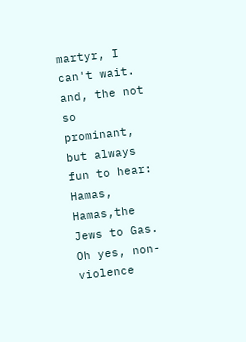martyr, I can't wait.
and, the not so prominant, but always fun to hear:
Hamas, Hamas,the Jews to Gas.
Oh yes, non-violence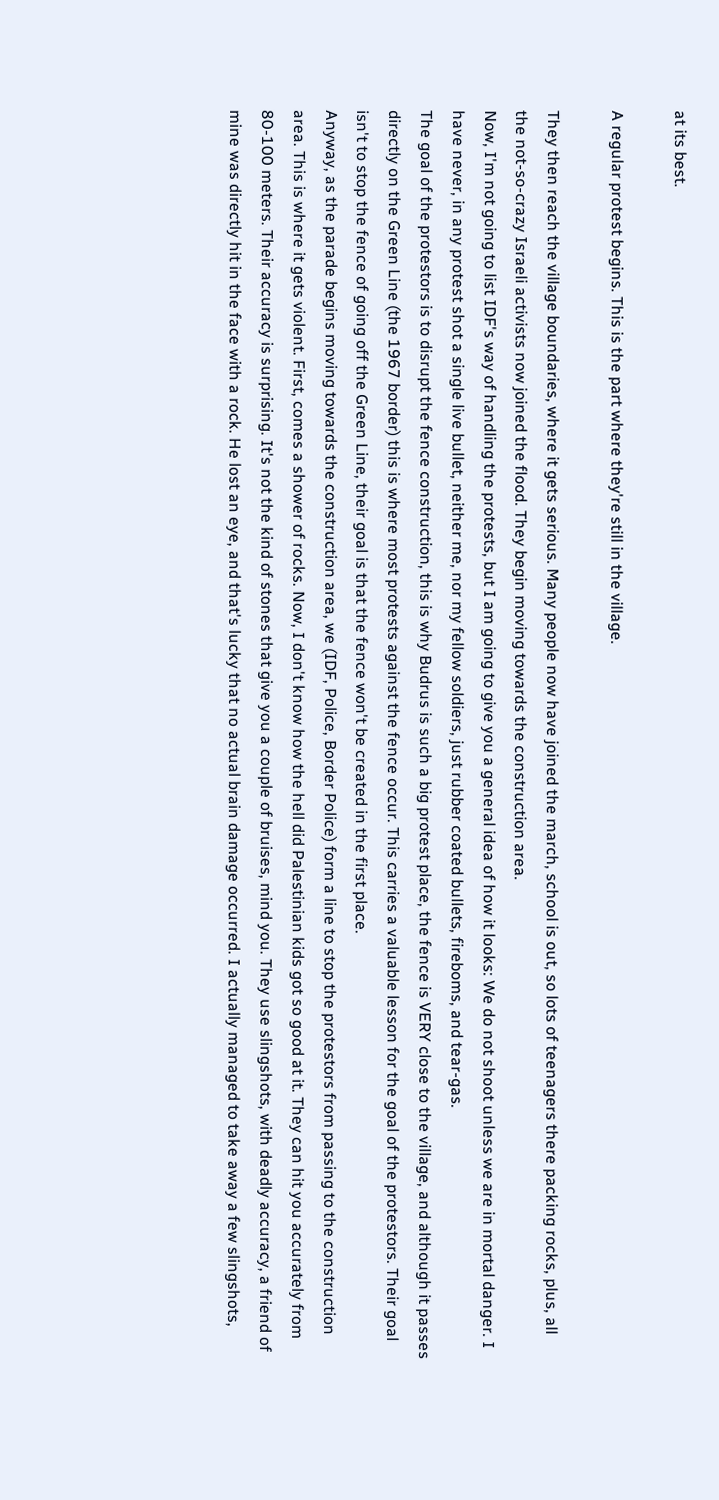at its best.

A regular protest begins. This is the part where they're still in the village.

They then reach the village boundaries, where it gets serious. Many people now have joined the march, school is out, so lots of teenagers there packing rocks, plus, all the not-so-crazy Israeli activists now joined the flood. They begin moving towards the construction area.
Now, I'm not going to list IDF's way of handling the protests, but I am going to give you a general idea of how it looks: We do not shoot unless we are in mortal danger. I have never, in any protest shot a single live bullet, neither me, nor my fellow soldiers, just rubber coated bullets, fireboms, and tear-gas.
The goal of the protestors is to disrupt the fence construction, this is why Budrus is such a big protest place, the fence is VERY close to the village, and although it passes directly on the Green Line (the 1967 border) this is where most protests against the fence occur. This carries a valuable lesson for the goal of the protestors. Their goal isn't to stop the fence of going off the Green Line, their goal is that the fence won't be created in the first place.
Anyway, as the parade begins moving towards the construction area, we (IDF, Police, Border Police) form a line to stop the protestors from passing to the construction area. This is where it gets violent. First, comes a shower of rocks. Now, I don't know how the hell did Palestinian kids got so good at it. They can hit you accurately from 80-100 meters. Their accuracy is surprising. It's not the kind of stones that give you a couple of bruises, mind you. They use slingshots, with deadly accuracy, a friend of mine was directly hit in the face with a rock. He lost an eye, and that's lucky that no actual brain damage occurred. I actually managed to take away a few slingshots,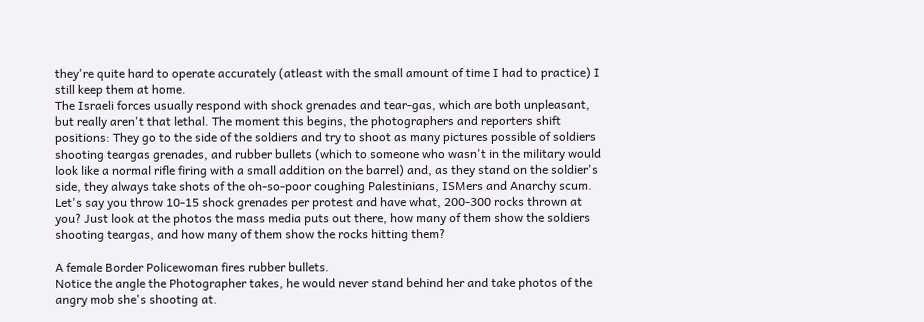they're quite hard to operate accurately (atleast with the small amount of time I had to practice) I still keep them at home.
The Israeli forces usually respond with shock grenades and tear-gas, which are both unpleasant, but really aren't that lethal. The moment this begins, the photographers and reporters shift positions: They go to the side of the soldiers and try to shoot as many pictures possible of soldiers shooting teargas grenades, and rubber bullets (which to someone who wasn't in the military would look like a normal rifle firing with a small addition on the barrel) and, as they stand on the soldier's side, they always take shots of the oh-so-poor coughing Palestinians, ISMers and Anarchy scum. Let's say you throw 10-15 shock grenades per protest and have what, 200-300 rocks thrown at you? Just look at the photos the mass media puts out there, how many of them show the soldiers shooting teargas, and how many of them show the rocks hitting them?

A female Border Policewoman fires rubber bullets.
Notice the angle the Photographer takes, he would never stand behind her and take photos of the angry mob she's shooting at.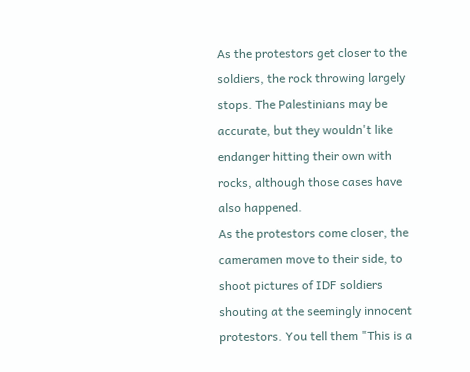As the protestors get closer to the soldiers, the rock throwing largely stops. The Palestinians may be accurate, but they wouldn't like endanger hitting their own with rocks, although those cases have also happened.
As the protestors come closer, the cameramen move to their side, to shoot pictures of IDF soldiers shouting at the seemingly innocent protestors. You tell them "This is a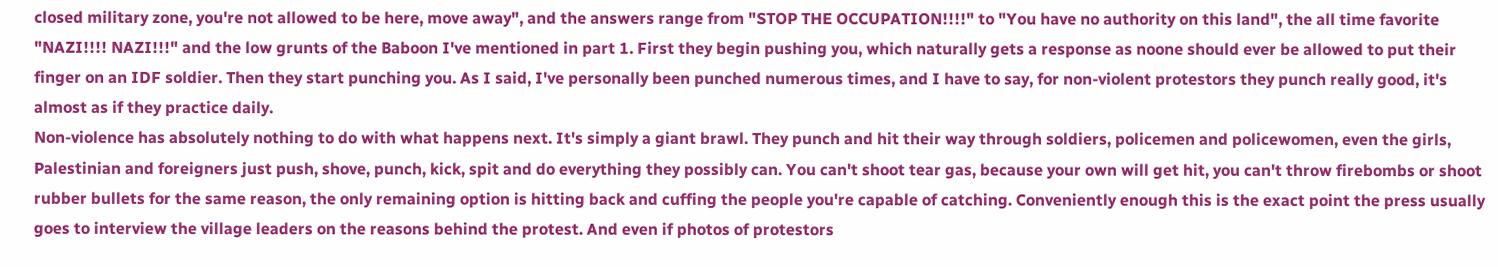closed military zone, you're not allowed to be here, move away", and the answers range from "STOP THE OCCUPATION!!!!" to "You have no authority on this land", the all time favorite "NAZI!!!! NAZI!!!" and the low grunts of the Baboon I've mentioned in part 1. First they begin pushing you, which naturally gets a response as noone should ever be allowed to put their finger on an IDF soldier. Then they start punching you. As I said, I've personally been punched numerous times, and I have to say, for non-violent protestors they punch really good, it's almost as if they practice daily.
Non-violence has absolutely nothing to do with what happens next. It's simply a giant brawl. They punch and hit their way through soldiers, policemen and policewomen, even the girls, Palestinian and foreigners just push, shove, punch, kick, spit and do everything they possibly can. You can't shoot tear gas, because your own will get hit, you can't throw firebombs or shoot rubber bullets for the same reason, the only remaining option is hitting back and cuffing the people you're capable of catching. Conveniently enough this is the exact point the press usually goes to interview the village leaders on the reasons behind the protest. And even if photos of protestors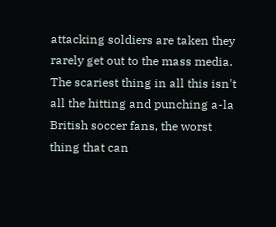attacking soldiers are taken they rarely get out to the mass media.
The scariest thing in all this isn't all the hitting and punching a-la British soccer fans, the worst thing that can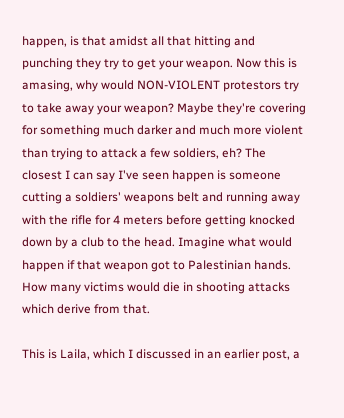happen, is that amidst all that hitting and punching they try to get your weapon. Now this is amasing, why would NON-VIOLENT protestors try to take away your weapon? Maybe they're covering for something much darker and much more violent than trying to attack a few soldiers, eh? The closest I can say I've seen happen is someone cutting a soldiers' weapons belt and running away with the rifle for 4 meters before getting knocked down by a club to the head. Imagine what would happen if that weapon got to Palestinian hands. How many victims would die in shooting attacks which derive from that.

This is Laila, which I discussed in an earlier post, a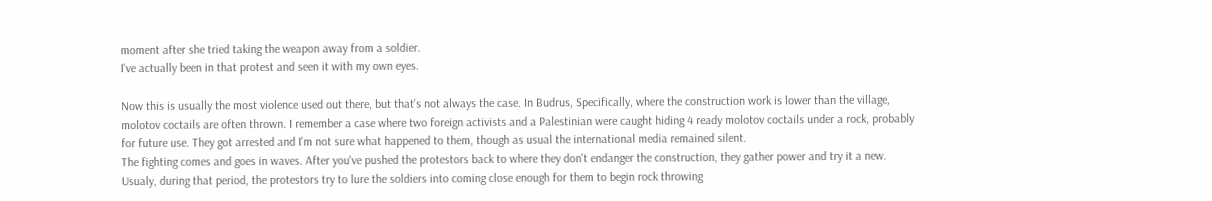moment after she tried taking the weapon away from a soldier.
I've actually been in that protest and seen it with my own eyes.

Now this is usually the most violence used out there, but that's not always the case. In Budrus, Specifically, where the construction work is lower than the village, molotov coctails are often thrown. I remember a case where two foreign activists and a Palestinian were caught hiding 4 ready molotov coctails under a rock, probably for future use. They got arrested and I'm not sure what happened to them, though as usual the international media remained silent.
The fighting comes and goes in waves. After you've pushed the protestors back to where they don't endanger the construction, they gather power and try it a new. Usualy, during that period, the protestors try to lure the soldiers into coming close enough for them to begin rock throwing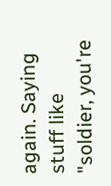again. Saying stuff like "soldier, you're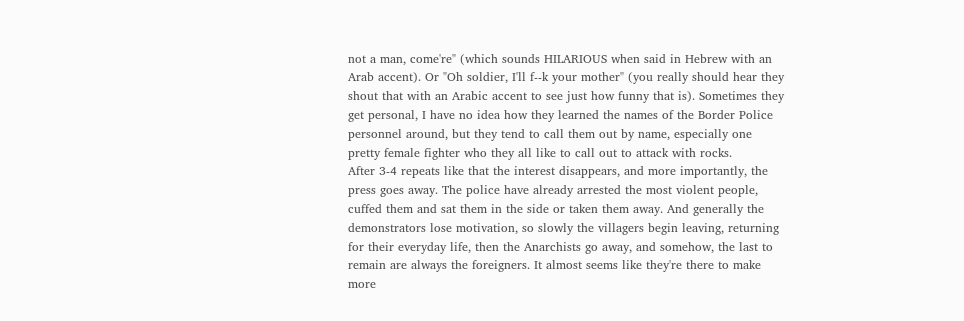not a man, come're" (which sounds HILARIOUS when said in Hebrew with an Arab accent). Or "Oh soldier, I'll f--k your mother" (you really should hear they shout that with an Arabic accent to see just how funny that is). Sometimes they get personal, I have no idea how they learned the names of the Border Police personnel around, but they tend to call them out by name, especially one pretty female fighter who they all like to call out to attack with rocks.
After 3-4 repeats like that the interest disappears, and more importantly, the press goes away. The police have already arrested the most violent people, cuffed them and sat them in the side or taken them away. And generally the demonstrators lose motivation, so slowly the villagers begin leaving, returning for their everyday life, then the Anarchists go away, and somehow, the last to remain are always the foreigners. It almost seems like they're there to make more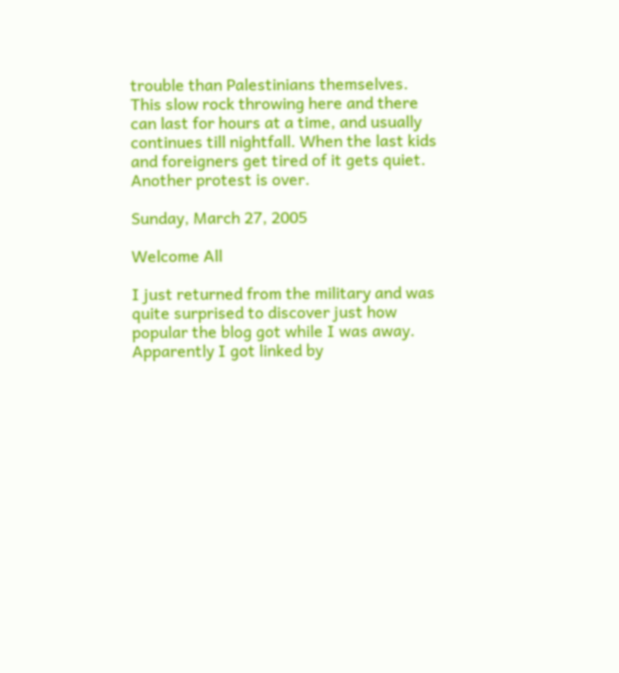trouble than Palestinians themselves.
This slow rock throwing here and there can last for hours at a time, and usually continues till nightfall. When the last kids and foreigners get tired of it gets quiet. Another protest is over.

Sunday, March 27, 2005

Welcome All

I just returned from the military and was quite surprised to discover just how popular the blog got while I was away. Apparently I got linked by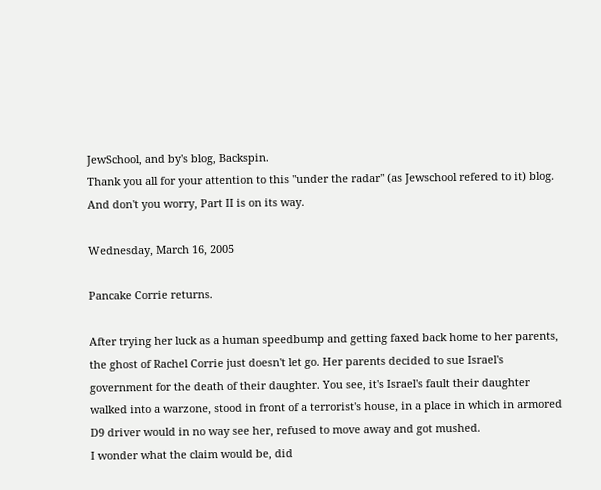JewSchool, and by's blog, Backspin.
Thank you all for your attention to this "under the radar" (as Jewschool refered to it) blog. And don't you worry, Part II is on its way.

Wednesday, March 16, 2005

Pancake Corrie returns.

After trying her luck as a human speedbump and getting faxed back home to her parents, the ghost of Rachel Corrie just doesn't let go. Her parents decided to sue Israel's government for the death of their daughter. You see, it's Israel's fault their daughter walked into a warzone, stood in front of a terrorist's house, in a place in which in armored D9 driver would in no way see her, refused to move away and got mushed.
I wonder what the claim would be, did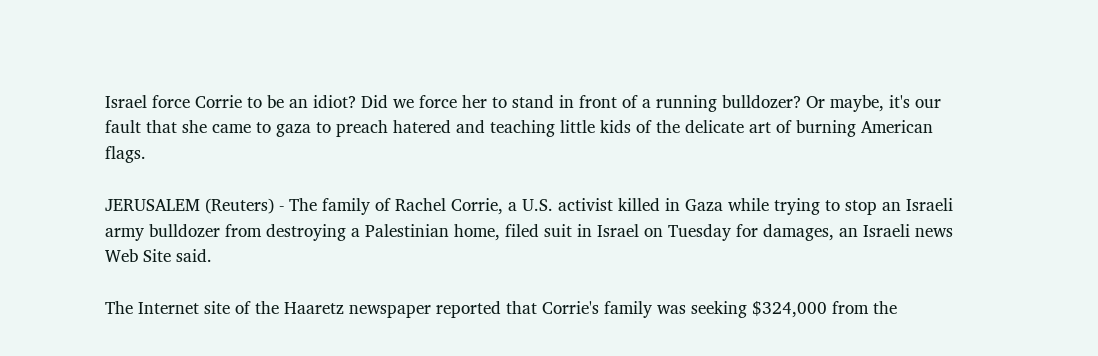Israel force Corrie to be an idiot? Did we force her to stand in front of a running bulldozer? Or maybe, it's our fault that she came to gaza to preach hatered and teaching little kids of the delicate art of burning American flags.

JERUSALEM (Reuters) - The family of Rachel Corrie, a U.S. activist killed in Gaza while trying to stop an Israeli army bulldozer from destroying a Palestinian home, filed suit in Israel on Tuesday for damages, an Israeli news Web Site said.

The Internet site of the Haaretz newspaper reported that Corrie's family was seeking $324,000 from the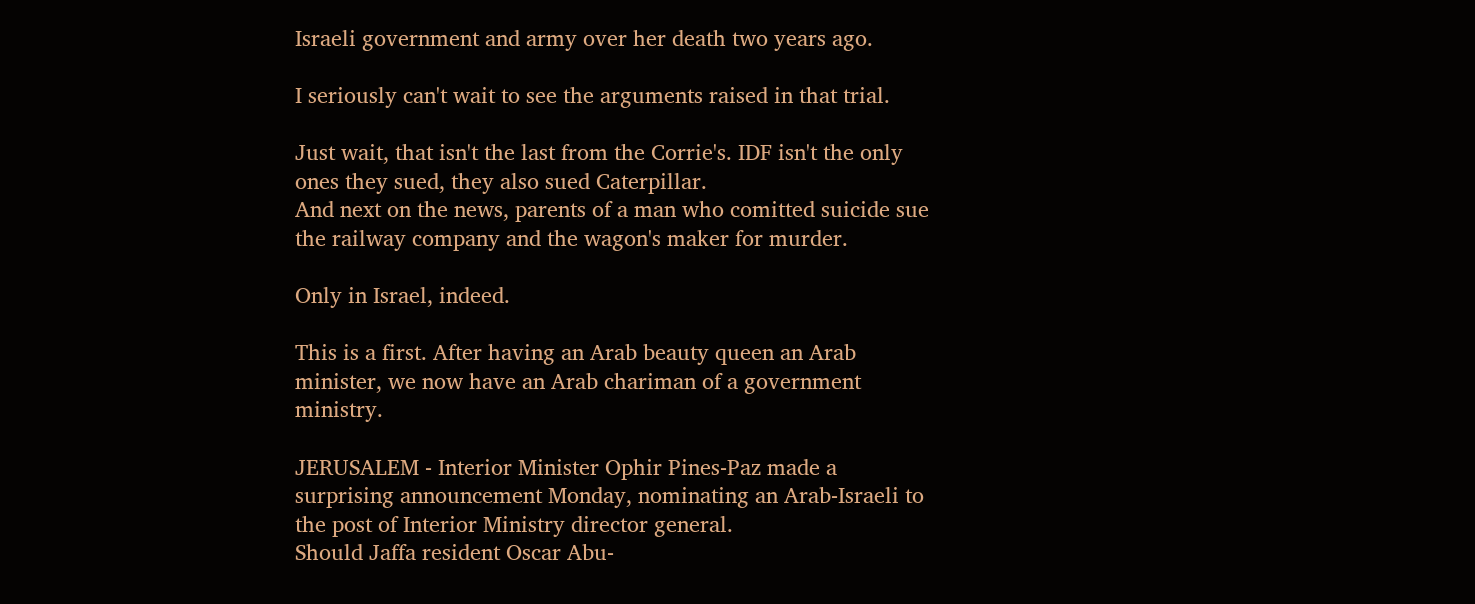Israeli government and army over her death two years ago.

I seriously can't wait to see the arguments raised in that trial.

Just wait, that isn't the last from the Corrie's. IDF isn't the only ones they sued, they also sued Caterpillar.
And next on the news, parents of a man who comitted suicide sue the railway company and the wagon's maker for murder.

Only in Israel, indeed.

This is a first. After having an Arab beauty queen an Arab minister, we now have an Arab chariman of a government ministry.

JERUSALEM - Interior Minister Ophir Pines-Paz made a surprising announcement Monday, nominating an Arab-Israeli to the post of Interior Ministry director general.
Should Jaffa resident Oscar Abu-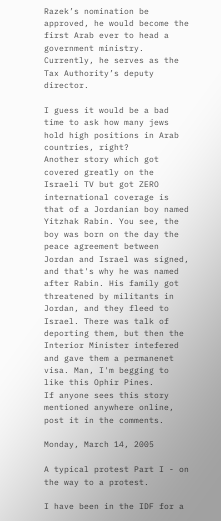Razek’s nomination be approved, he would become the first Arab ever to head a government ministry. Currently, he serves as the Tax Authority’s deputy director.

I guess it would be a bad time to ask how many jews hold high positions in Arab countries, right?
Another story which got covered greatly on the Israeli TV but got ZERO international coverage is that of a Jordanian boy named Yitzhak Rabin. You see, the boy was born on the day the peace agreement between Jordan and Israel was signed, and that's why he was named after Rabin. His family got threatened by militants in Jordan, and they fleed to Israel. There was talk of deporting them, but then the Interior Minister intefered and gave them a permanenet visa. Man, I'm begging to like this Ophir Pines.
If anyone sees this story mentioned anywhere online, post it in the comments.

Monday, March 14, 2005

A typical protest Part I - on the way to a protest.

I have been in the IDF for a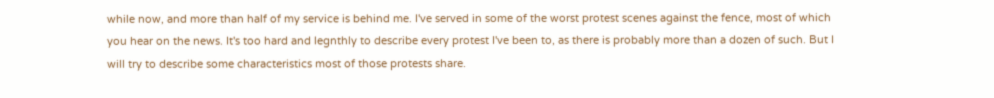while now, and more than half of my service is behind me. I've served in some of the worst protest scenes against the fence, most of which you hear on the news. It's too hard and legnthly to describe every protest I've been to, as there is probably more than a dozen of such. But I will try to describe some characteristics most of those protests share.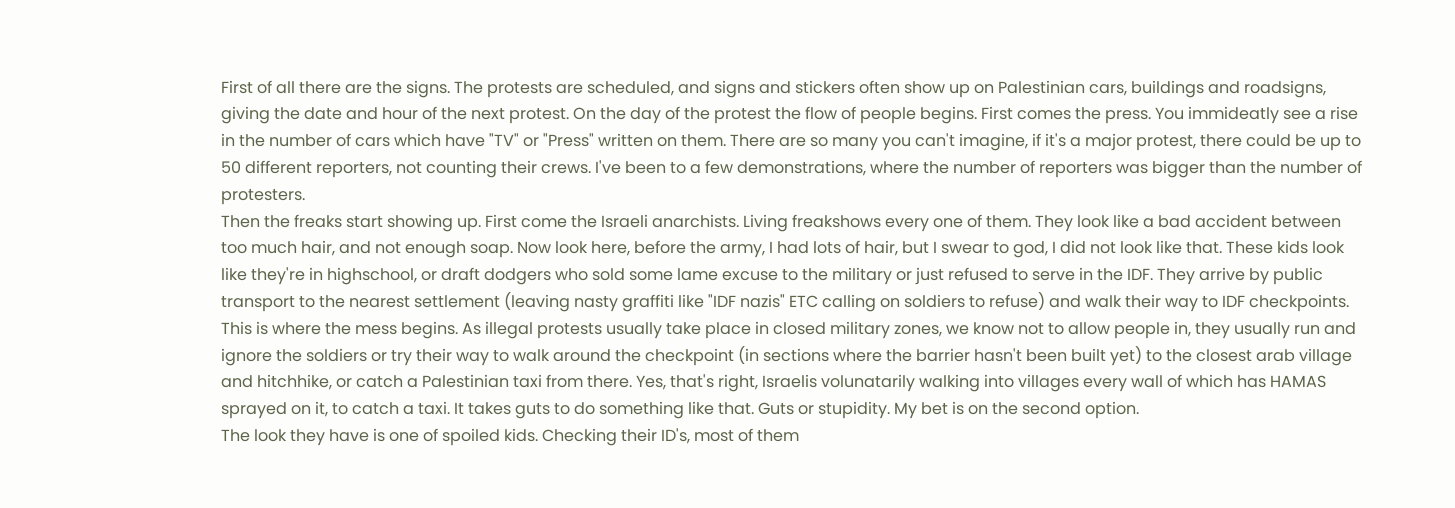First of all there are the signs. The protests are scheduled, and signs and stickers often show up on Palestinian cars, buildings and roadsigns, giving the date and hour of the next protest. On the day of the protest the flow of people begins. First comes the press. You immideatly see a rise in the number of cars which have "TV" or "Press" written on them. There are so many you can't imagine, if it's a major protest, there could be up to 50 different reporters, not counting their crews. I've been to a few demonstrations, where the number of reporters was bigger than the number of protesters.
Then the freaks start showing up. First come the Israeli anarchists. Living freakshows every one of them. They look like a bad accident between too much hair, and not enough soap. Now look here, before the army, I had lots of hair, but I swear to god, I did not look like that. These kids look like they're in highschool, or draft dodgers who sold some lame excuse to the military or just refused to serve in the IDF. They arrive by public transport to the nearest settlement (leaving nasty graffiti like "IDF nazis" ETC calling on soldiers to refuse) and walk their way to IDF checkpoints. This is where the mess begins. As illegal protests usually take place in closed military zones, we know not to allow people in, they usually run and ignore the soldiers or try their way to walk around the checkpoint (in sections where the barrier hasn't been built yet) to the closest arab village and hitchhike, or catch a Palestinian taxi from there. Yes, that's right, Israelis volunatarily walking into villages every wall of which has HAMAS sprayed on it, to catch a taxi. It takes guts to do something like that. Guts or stupidity. My bet is on the second option.
The look they have is one of spoiled kids. Checking their ID's, most of them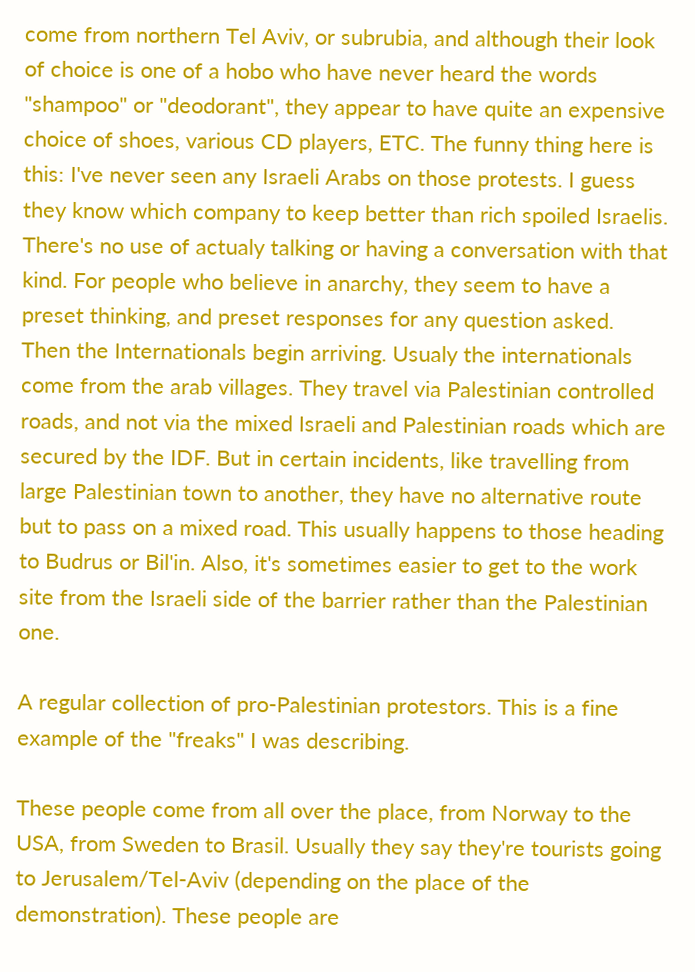come from northern Tel Aviv, or subrubia, and although their look of choice is one of a hobo who have never heard the words "shampoo" or "deodorant", they appear to have quite an expensive choice of shoes, various CD players, ETC. The funny thing here is this: I've never seen any Israeli Arabs on those protests. I guess they know which company to keep better than rich spoiled Israelis.
There's no use of actualy talking or having a conversation with that kind. For people who believe in anarchy, they seem to have a preset thinking, and preset responses for any question asked.
Then the Internationals begin arriving. Usualy the internationals come from the arab villages. They travel via Palestinian controlled roads, and not via the mixed Israeli and Palestinian roads which are secured by the IDF. But in certain incidents, like travelling from large Palestinian town to another, they have no alternative route but to pass on a mixed road. This usually happens to those heading to Budrus or Bil'in. Also, it's sometimes easier to get to the work site from the Israeli side of the barrier rather than the Palestinian one.

A regular collection of pro-Palestinian protestors. This is a fine
example of the "freaks" I was describing.

These people come from all over the place, from Norway to the USA, from Sweden to Brasil. Usually they say they're tourists going to Jerusalem/Tel-Aviv (depending on the place of the demonstration). These people are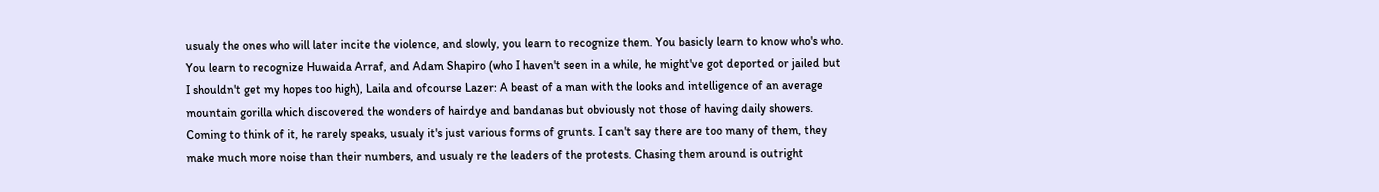usualy the ones who will later incite the violence, and slowly, you learn to recognize them. You basicly learn to know who's who. You learn to recognize Huwaida Arraf, and Adam Shapiro (who I haven't seen in a while, he might've got deported or jailed but I shouldn't get my hopes too high), Laila and ofcourse Lazer: A beast of a man with the looks and intelligence of an average mountain gorilla which discovered the wonders of hairdye and bandanas but obviously not those of having daily showers. Coming to think of it, he rarely speaks, usualy it's just various forms of grunts. I can't say there are too many of them, they make much more noise than their numbers, and usualy re the leaders of the protests. Chasing them around is outright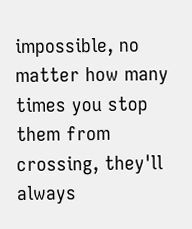impossible, no matter how many times you stop them from crossing, they'll always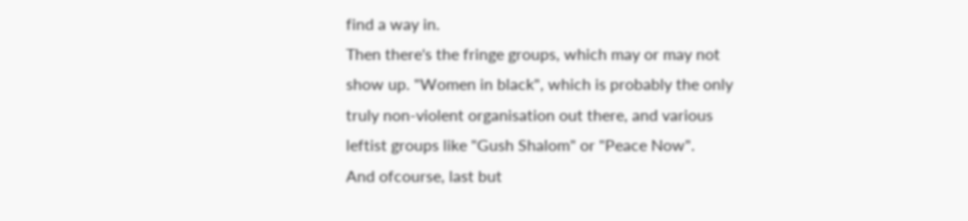find a way in.
Then there's the fringe groups, which may or may not show up. "Women in black", which is probably the only truly non-violent organisation out there, and various leftist groups like "Gush Shalom" or "Peace Now".
And ofcourse, last but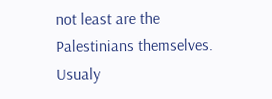not least are the Palestinians themselves. Usualy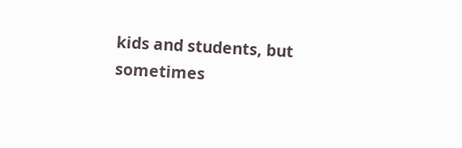kids and students, but sometimes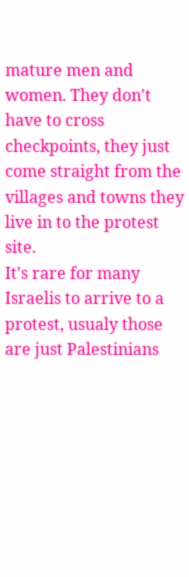mature men and women. They don't have to cross checkpoints, they just come straight from the villages and towns they live in to the protest site.
It's rare for many Israelis to arrive to a protest, usualy those are just Palestinians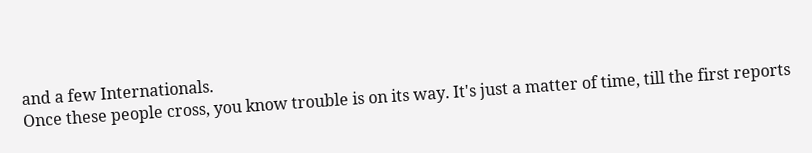and a few Internationals.
Once these people cross, you know trouble is on its way. It's just a matter of time, till the first reports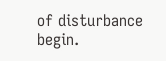of disturbance begin.